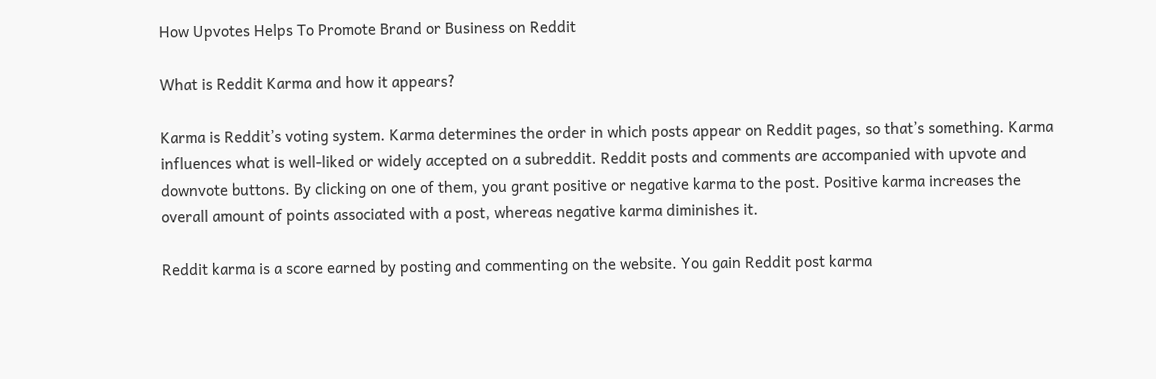How Upvotes Helps To Promote Brand or Business on Reddit

What is Reddit Karma and how it appears?

Karma is Reddit’s voting system. Karma determines the order in which posts appear on Reddit pages, so that’s something. Karma influences what is well-liked or widely accepted on a subreddit. Reddit posts and comments are accompanied with upvote and downvote buttons. By clicking on one of them, you grant positive or negative karma to the post. Positive karma increases the overall amount of points associated with a post, whereas negative karma diminishes it.

Reddit karma is a score earned by posting and commenting on the website. You gain Reddit post karma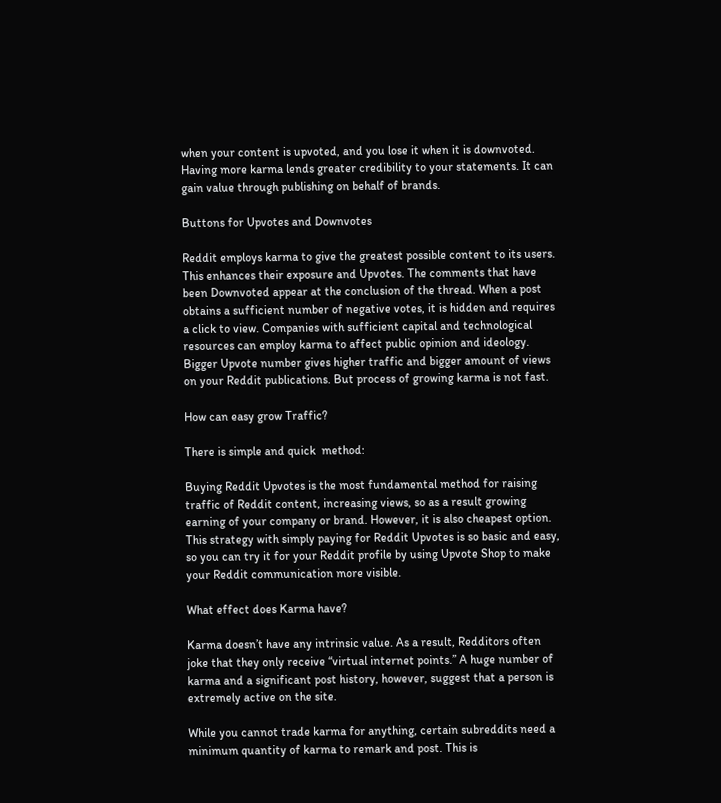when your content is upvoted, and you lose it when it is downvoted. Having more karma lends greater credibility to your statements. It can gain value through publishing on behalf of brands.

Buttons for Upvotes and Downvotes

Reddit employs karma to give the greatest possible content to its users. This enhances their exposure and Upvotes. The comments that have been Downvoted appear at the conclusion of the thread. When a post obtains a sufficient number of negative votes, it is hidden and requires a click to view. Companies with sufficient capital and technological resources can employ karma to affect public opinion and ideology. Bigger Upvote number gives higher traffic and bigger amount of views on your Reddit publications. But process of growing karma is not fast.

How can easy grow Traffic?

There is simple and quick  method:

Buying Reddit Upvotes is the most fundamental method for raising traffic of Reddit content, increasing views, so as a result growing earning of your company or brand. However, it is also cheapest option. This strategy with simply paying for Reddit Upvotes is so basic and easy, so you can try it for your Reddit profile by using Upvote Shop to make your Reddit communication more visible.

What effect does Karma have?

Karma doesn’t have any intrinsic value. As a result, Redditors often joke that they only receive “virtual internet points.” A huge number of karma and a significant post history, however, suggest that a person is extremely active on the site.

While you cannot trade karma for anything, certain subreddits need a minimum quantity of karma to remark and post. This is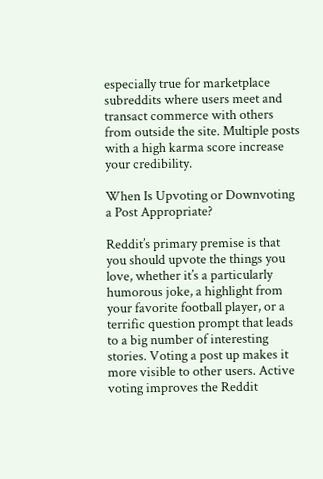especially true for marketplace subreddits where users meet and transact commerce with others from outside the site. Multiple posts with a high karma score increase your credibility.

When Is Upvoting or Downvoting a Post Appropriate?

Reddit’s primary premise is that you should upvote the things you love, whether it’s a particularly humorous joke, a highlight from your favorite football player, or a terrific question prompt that leads to a big number of interesting stories. Voting a post up makes it more visible to other users. Active voting improves the Reddit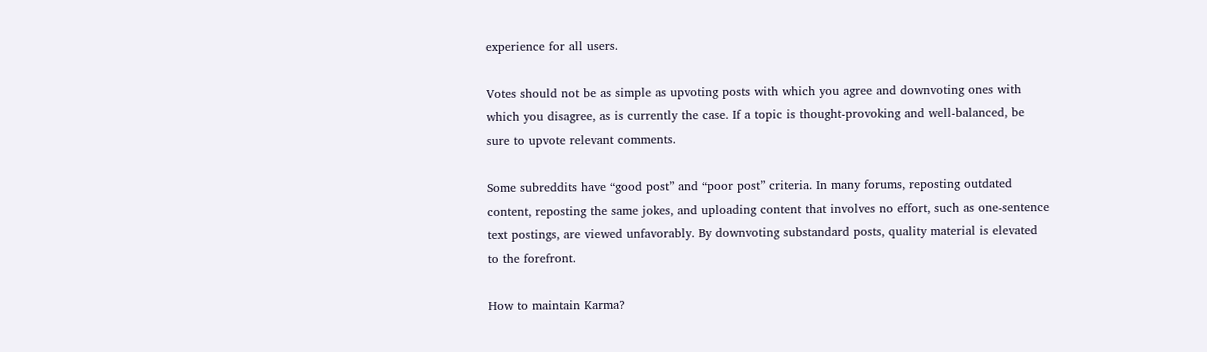experience for all users.

Votes should not be as simple as upvoting posts with which you agree and downvoting ones with which you disagree, as is currently the case. If a topic is thought-provoking and well-balanced, be sure to upvote relevant comments.

Some subreddits have “good post” and “poor post” criteria. In many forums, reposting outdated content, reposting the same jokes, and uploading content that involves no effort, such as one-sentence text postings, are viewed unfavorably. By downvoting substandard posts, quality material is elevated to the forefront.

How to maintain Karma?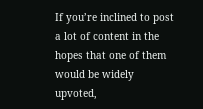If you’re inclined to post a lot of content in the hopes that one of them would be widely upvoted,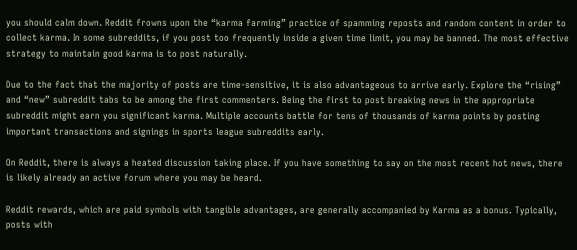you should calm down. Reddit frowns upon the “karma farming” practice of spamming reposts and random content in order to collect karma. In some subreddits, if you post too frequently inside a given time limit, you may be banned. The most effective strategy to maintain good karma is to post naturally.

Due to the fact that the majority of posts are time-sensitive, it is also advantageous to arrive early. Explore the “rising” and “new” subreddit tabs to be among the first commenters. Being the first to post breaking news in the appropriate subreddit might earn you significant karma. Multiple accounts battle for tens of thousands of karma points by posting important transactions and signings in sports league subreddits early.

On Reddit, there is always a heated discussion taking place. If you have something to say on the most recent hot news, there is likely already an active forum where you may be heard.

Reddit rewards, which are paid symbols with tangible advantages, are generally accompanied by Karma as a bonus. Typically, posts with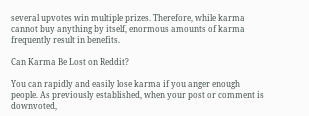several upvotes win multiple prizes. Therefore, while karma cannot buy anything by itself, enormous amounts of karma frequently result in benefits.

Can Karma Be Lost on Reddit?

You can rapidly and easily lose karma if you anger enough people. As previously established, when your post or comment is downvoted,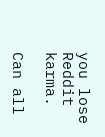you lose Reddit karma.

Can all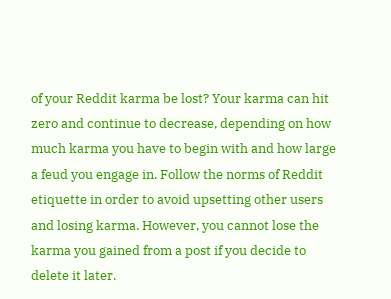of your Reddit karma be lost? Your karma can hit zero and continue to decrease, depending on how much karma you have to begin with and how large a feud you engage in. Follow the norms of Reddit etiquette in order to avoid upsetting other users and losing karma. However, you cannot lose the karma you gained from a post if you decide to delete it later.